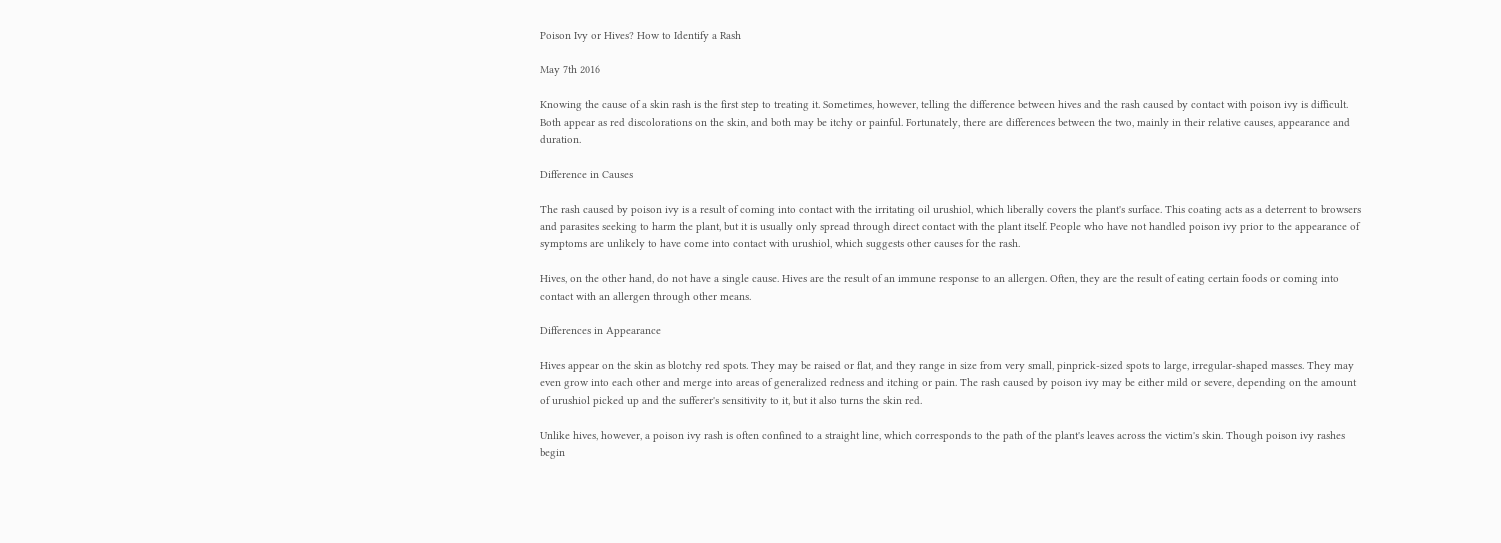Poison Ivy or Hives? How to Identify a Rash

May 7th 2016

Knowing the cause of a skin rash is the first step to treating it. Sometimes, however, telling the difference between hives and the rash caused by contact with poison ivy is difficult. Both appear as red discolorations on the skin, and both may be itchy or painful. Fortunately, there are differences between the two, mainly in their relative causes, appearance and duration.

Difference in Causes

The rash caused by poison ivy is a result of coming into contact with the irritating oil urushiol, which liberally covers the plant's surface. This coating acts as a deterrent to browsers and parasites seeking to harm the plant, but it is usually only spread through direct contact with the plant itself. People who have not handled poison ivy prior to the appearance of symptoms are unlikely to have come into contact with urushiol, which suggests other causes for the rash.

Hives, on the other hand, do not have a single cause. Hives are the result of an immune response to an allergen. Often, they are the result of eating certain foods or coming into contact with an allergen through other means.

Differences in Appearance

Hives appear on the skin as blotchy red spots. They may be raised or flat, and they range in size from very small, pinprick-sized spots to large, irregular-shaped masses. They may even grow into each other and merge into areas of generalized redness and itching or pain. The rash caused by poison ivy may be either mild or severe, depending on the amount of urushiol picked up and the sufferer's sensitivity to it, but it also turns the skin red.

Unlike hives, however, a poison ivy rash is often confined to a straight line, which corresponds to the path of the plant's leaves across the victim's skin. Though poison ivy rashes begin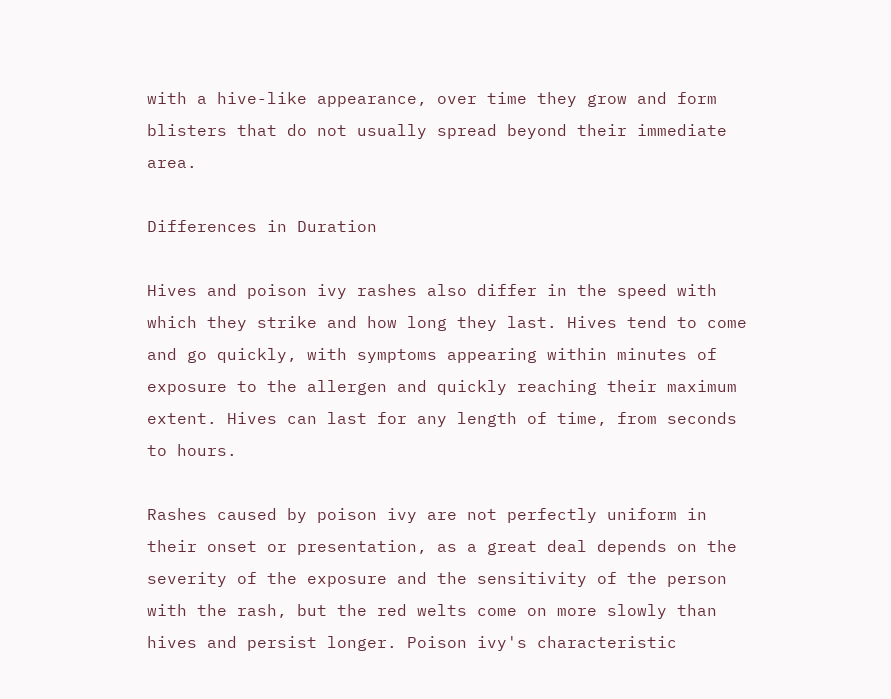with a hive-like appearance, over time they grow and form blisters that do not usually spread beyond their immediate area.

Differences in Duration

Hives and poison ivy rashes also differ in the speed with which they strike and how long they last. Hives tend to come and go quickly, with symptoms appearing within minutes of exposure to the allergen and quickly reaching their maximum extent. Hives can last for any length of time, from seconds to hours.

Rashes caused by poison ivy are not perfectly uniform in their onset or presentation, as a great deal depends on the severity of the exposure and the sensitivity of the person with the rash, but the red welts come on more slowly than hives and persist longer. Poison ivy's characteristic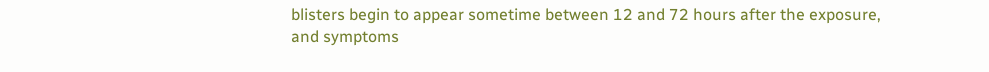blisters begin to appear sometime between 12 and 72 hours after the exposure, and symptoms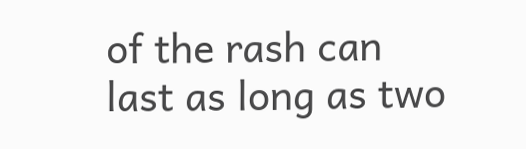of the rash can last as long as two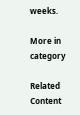weeks.

More in category

Related Content